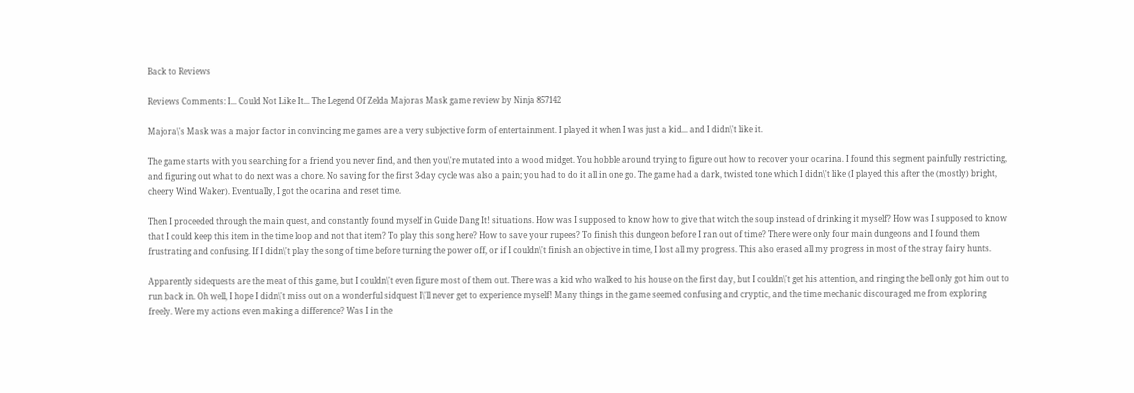Back to Reviews

Reviews Comments: I... Could Not Like It... The Legend Of Zelda Majoras Mask game review by Ninja 857142

Majora\'s Mask was a major factor in convincing me games are a very subjective form of entertainment. I played it when I was just a kid... and I didn\'t like it.

The game starts with you searching for a friend you never find, and then you\'re mutated into a wood midget. You hobble around trying to figure out how to recover your ocarina. I found this segment painfully restricting, and figuring out what to do next was a chore. No saving for the first 3-day cycle was also a pain; you had to do it all in one go. The game had a dark, twisted tone which I didn\'t like (I played this after the (mostly) bright, cheery Wind Waker). Eventually, I got the ocarina and reset time.

Then I proceeded through the main quest, and constantly found myself in Guide Dang It! situations. How was I supposed to know how to give that witch the soup instead of drinking it myself? How was I supposed to know that I could keep this item in the time loop and not that item? To play this song here? How to save your rupees? To finish this dungeon before I ran out of time? There were only four main dungeons and I found them frustrating and confusing. If I didn\'t play the song of time before turning the power off, or if I couldn\'t finish an objective in time, I lost all my progress. This also erased all my progress in most of the stray fairy hunts.

Apparently sidequests are the meat of this game, but I couldn\'t even figure most of them out. There was a kid who walked to his house on the first day, but I couldn\'t get his attention, and ringing the bell only got him out to run back in. Oh well, I hope I didn\'t miss out on a wonderful sidquest I\'ll never get to experience myself! Many things in the game seemed confusing and cryptic, and the time mechanic discouraged me from exploring freely. Were my actions even making a difference? Was I in the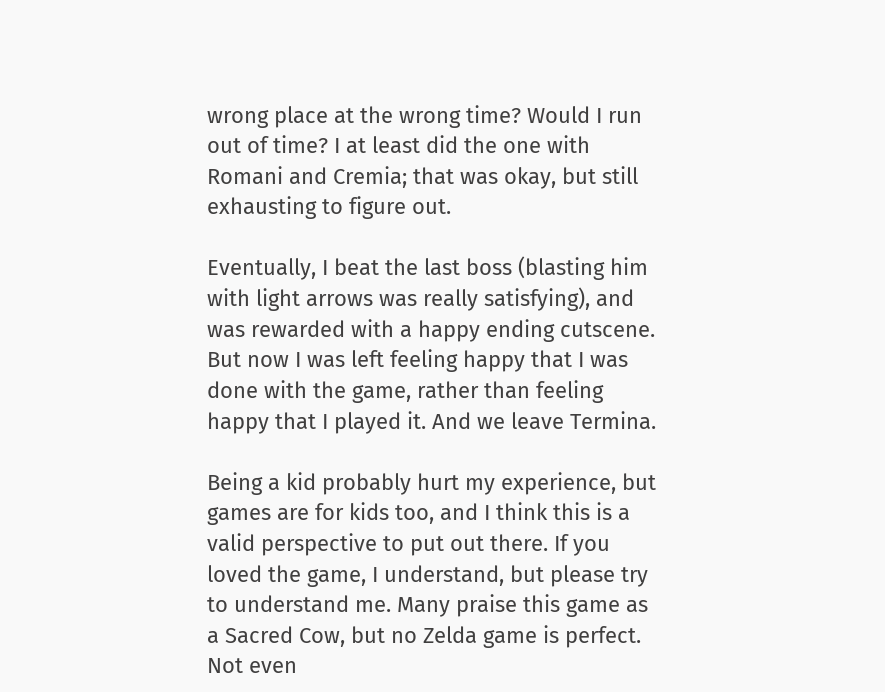wrong place at the wrong time? Would I run out of time? I at least did the one with Romani and Cremia; that was okay, but still exhausting to figure out.

Eventually, I beat the last boss (blasting him with light arrows was really satisfying), and was rewarded with a happy ending cutscene. But now I was left feeling happy that I was done with the game, rather than feeling happy that I played it. And we leave Termina.

Being a kid probably hurt my experience, but games are for kids too, and I think this is a valid perspective to put out there. If you loved the game, I understand, but please try to understand me. Many praise this game as a Sacred Cow, but no Zelda game is perfect. Not even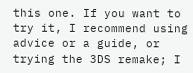this one. If you want to try it, I recommend using advice or a guide, or trying the 3DS remake; I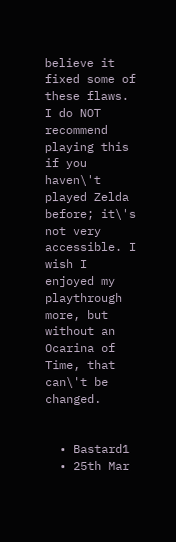believe it fixed some of these flaws. I do NOT recommend playing this if you haven\'t played Zelda before; it\'s not very accessible. I wish I enjoyed my playthrough more, but without an Ocarina of Time, that can\'t be changed.


  • Bastard1
  • 25th Mar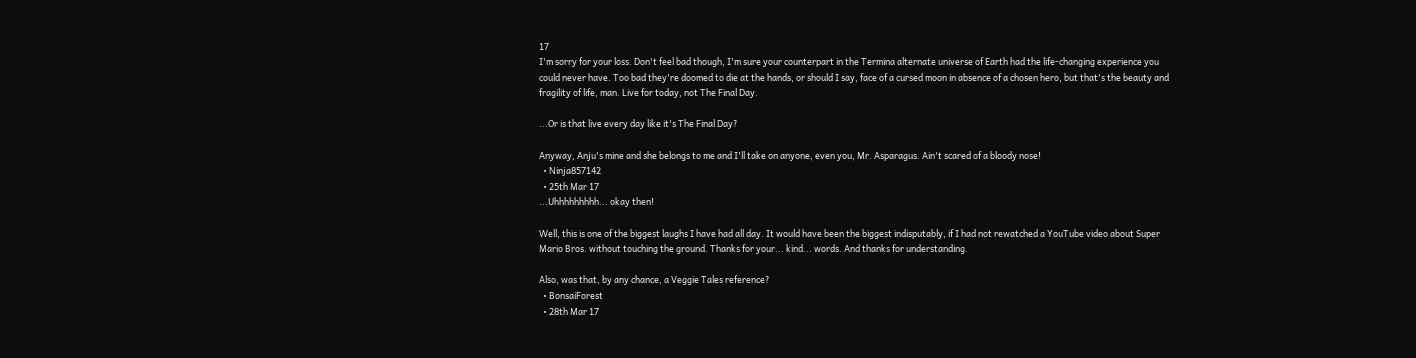17
I'm sorry for your loss. Don't feel bad though, I'm sure your counterpart in the Termina alternate universe of Earth had the life-changing experience you could never have. Too bad they're doomed to die at the hands, or should I say, face of a cursed moon in absence of a chosen hero, but that's the beauty and fragility of life, man. Live for today, not The Final Day.

...Or is that live every day like it's The Final Day?

Anyway, Anju's mine and she belongs to me and I'll take on anyone, even you, Mr. Asparagus. Ain't scared of a bloody nose!
  • Ninja857142
  • 25th Mar 17
...Uhhhhhhhhh... okay then!

Well, this is one of the biggest laughs I have had all day. It would have been the biggest indisputably, if I had not rewatched a YouTube video about Super Mario Bros. without touching the ground. Thanks for your... kind... words. And thanks for understanding.

Also, was that, by any chance, a Veggie Tales reference?
  • BonsaiForest
  • 28th Mar 17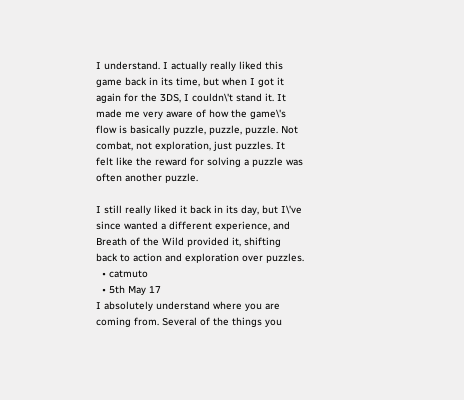I understand. I actually really liked this game back in its time, but when I got it again for the 3DS, I couldn\'t stand it. It made me very aware of how the game\'s flow is basically puzzle, puzzle, puzzle. Not combat, not exploration, just puzzles. It felt like the reward for solving a puzzle was often another puzzle.

I still really liked it back in its day, but I\'ve since wanted a different experience, and Breath of the Wild provided it, shifting back to action and exploration over puzzles.
  • catmuto
  • 5th May 17
I absolutely understand where you are coming from. Several of the things you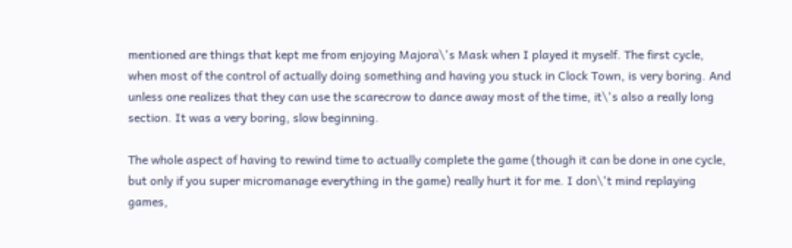mentioned are things that kept me from enjoying Majora\'s Mask when I played it myself. The first cycle, when most of the control of actually doing something and having you stuck in Clock Town, is very boring. And unless one realizes that they can use the scarecrow to dance away most of the time, it\'s also a really long section. It was a very boring, slow beginning.

The whole aspect of having to rewind time to actually complete the game (though it can be done in one cycle, but only if you super micromanage everything in the game) really hurt it for me. I don\'t mind replaying games,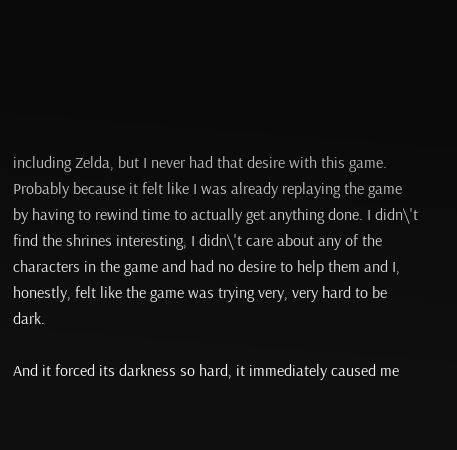including Zelda, but I never had that desire with this game. Probably because it felt like I was already replaying the game by having to rewind time to actually get anything done. I didn\'t find the shrines interesting, I didn\'t care about any of the characters in the game and had no desire to help them and I, honestly, felt like the game was trying very, very hard to be dark.

And it forced its darkness so hard, it immediately caused me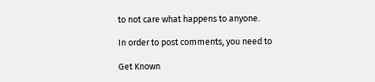to not care what happens to anyone.

In order to post comments, you need to

Get Known